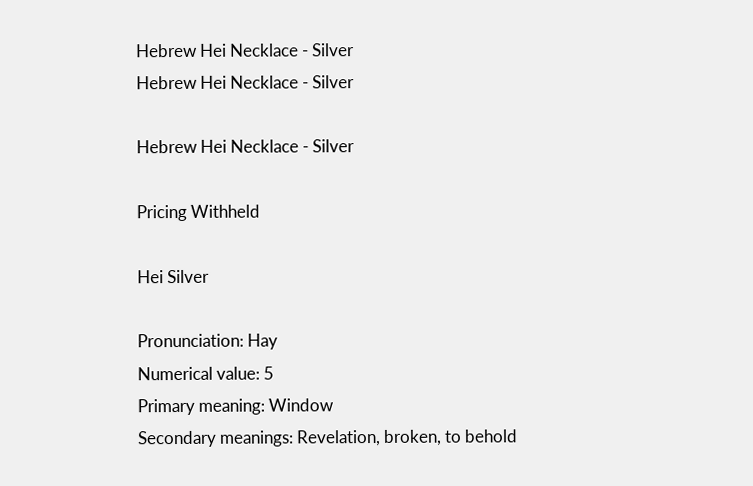Hebrew Hei Necklace - Silver
Hebrew Hei Necklace - Silver

Hebrew Hei Necklace - Silver

Pricing Withheld

Hei Silver

Pronunciation: Hay
Numerical value: 5
Primary meaning: Window
Secondary meanings: Revelation, broken, to behold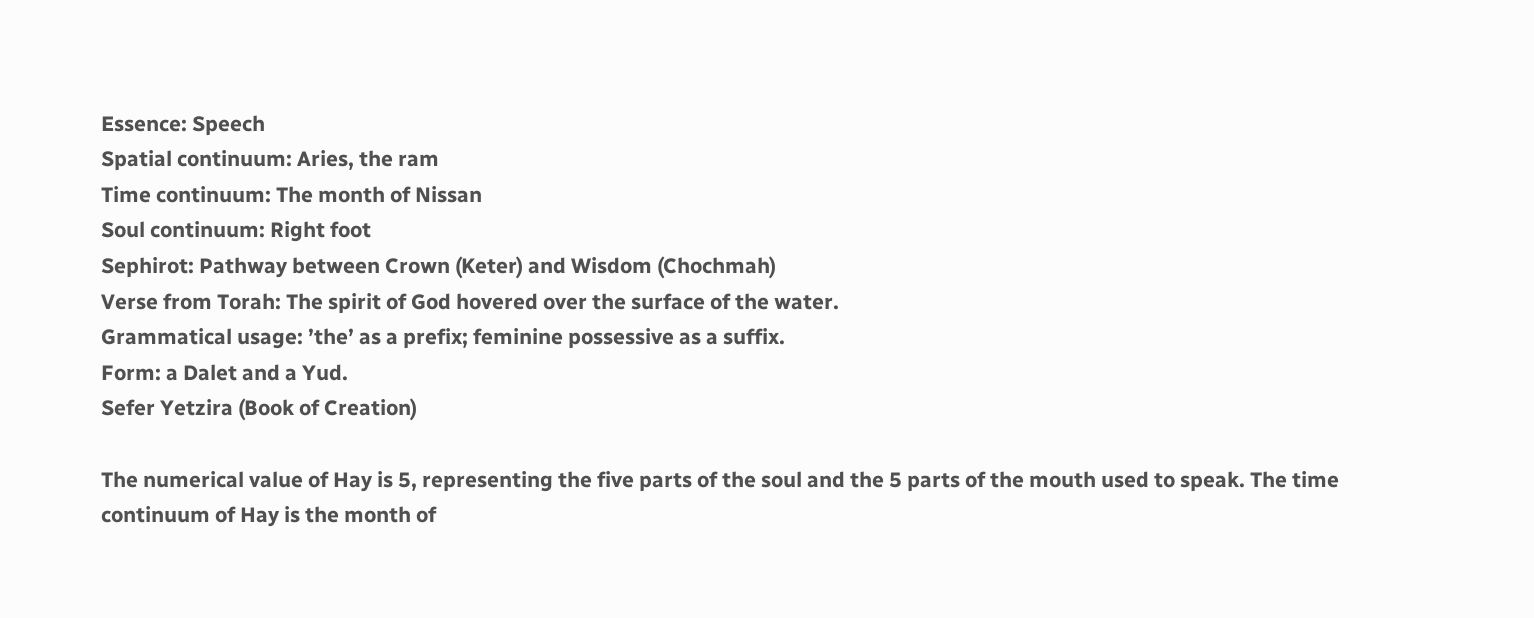Essence: Speech
Spatial continuum: Aries, the ram
Time continuum: The month of Nissan
Soul continuum: Right foot
Sephirot: Pathway between Crown (Keter) and Wisdom (Chochmah)
Verse from Torah: The spirit of God hovered over the surface of the water.
Grammatical usage: ’the’ as a prefix; feminine possessive as a suffix.
Form: a Dalet and a Yud.
Sefer Yetzira (Book of Creation)

The numerical value of Hay is 5, representing the five parts of the soul and the 5 parts of the mouth used to speak. The time continuum of Hay is the month of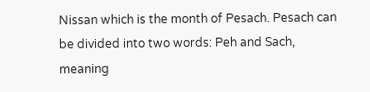Nissan which is the month of Pesach. Pesach can be divided into two words: Peh and Sach, meaning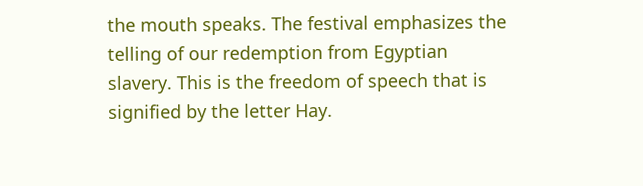the mouth speaks. The festival emphasizes the telling of our redemption from Egyptian slavery. This is the freedom of speech that is signified by the letter Hay.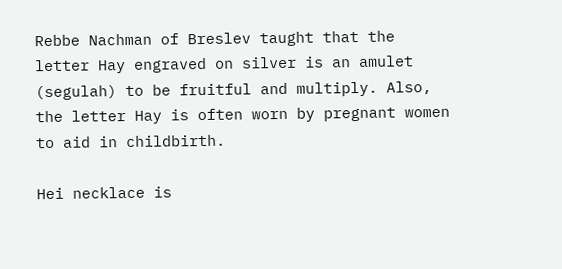Rebbe Nachman of Breslev taught that the letter Hay engraved on silver is an amulet (segulah) to be fruitful and multiply. Also, the letter Hay is often worn by pregnant women to aid in childbirth.

Hei necklace is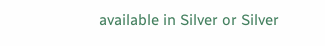available in Silver or Silver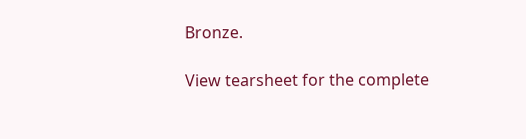Bronze.

View tearsheet for the complete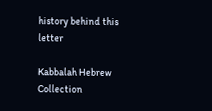history behind this letter

Kabbalah Hebrew Collection